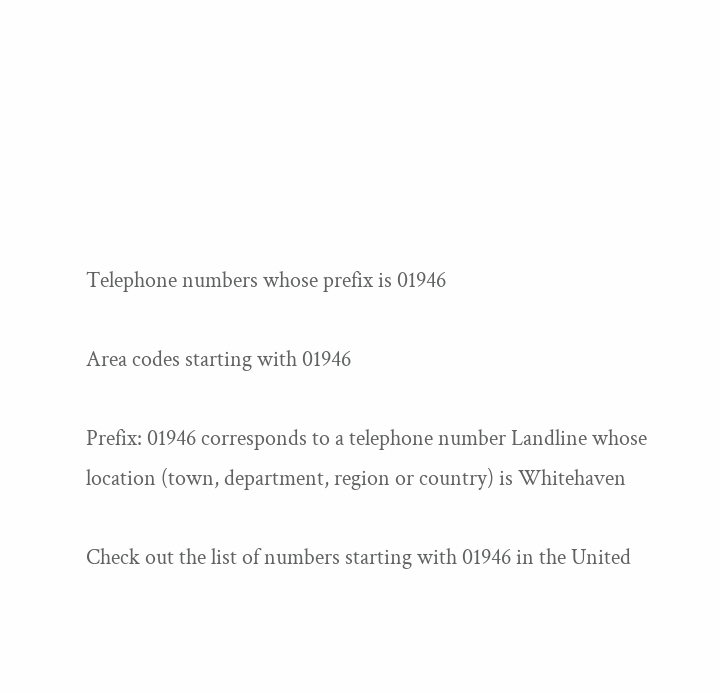Telephone numbers whose prefix is 01946

Area codes starting with 01946

Prefix: 01946 corresponds to a telephone number Landline whose location (town, department, region or country) is Whitehaven

Check out the list of numbers starting with 01946 in the United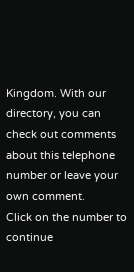Kingdom. With our directory, you can check out comments about this telephone number or leave your own comment.
Click on the number to continue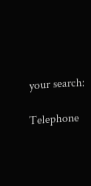your search:

Telephone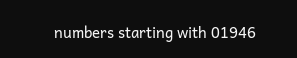numbers starting with 01946